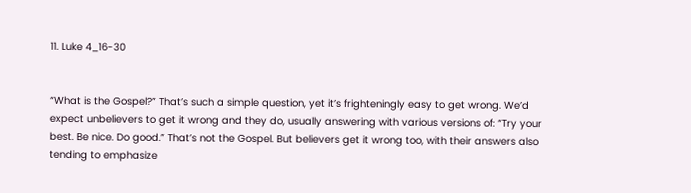11. Luke 4_16-30


“What is the Gospel?” That’s such a simple question, yet it’s frighteningly easy to get wrong. We’d expect unbelievers to get it wrong and they do, usually answering with various versions of: “Try your best. Be nice. Do good.” That’s not the Gospel. But believers get it wrong too, with their answers also tending to emphasize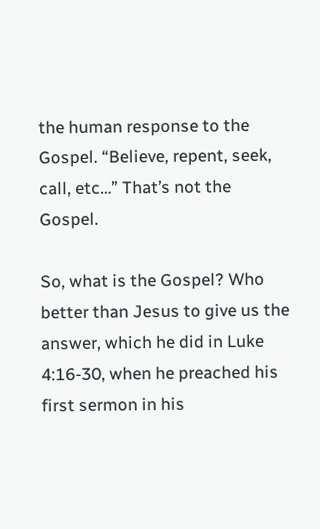the human response to the Gospel. “Believe, repent, seek, call, etc…” That’s not the Gospel.

So, what is the Gospel? Who better than Jesus to give us the answer, which he did in Luke 4:16-30, when he preached his first sermon in his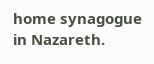home synagogue in Nazareth.